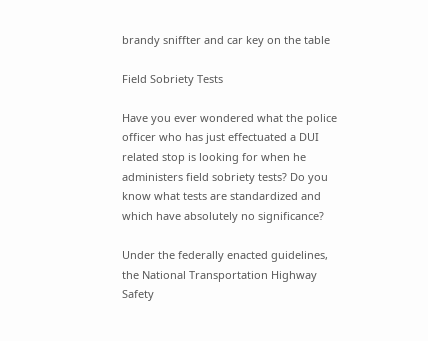brandy sniffter and car key on the table

Field Sobriety Tests

Have you ever wondered what the police officer who has just effectuated a DUI related stop is looking for when he administers field sobriety tests? Do you know what tests are standardized and which have absolutely no significance?

Under the federally enacted guidelines, the National Transportation Highway Safety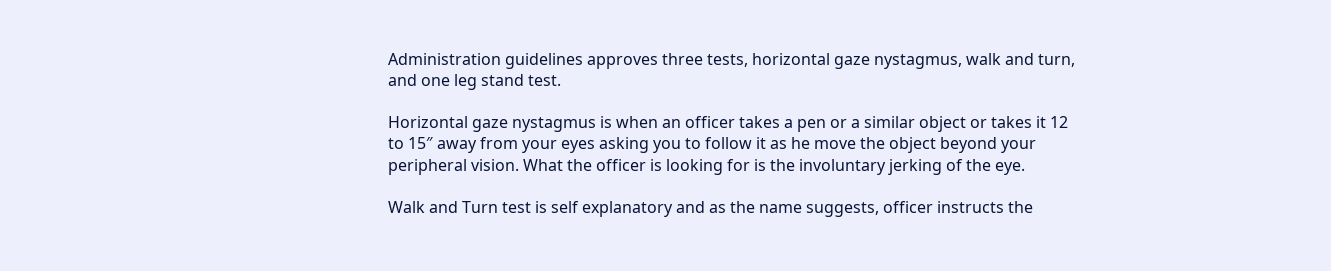Administration guidelines approves three tests, horizontal gaze nystagmus, walk and turn, and one leg stand test.

Horizontal gaze nystagmus is when an officer takes a pen or a similar object or takes it 12 to 15″ away from your eyes asking you to follow it as he move the object beyond your peripheral vision. What the officer is looking for is the involuntary jerking of the eye.

Walk and Turn test is self explanatory and as the name suggests, officer instructs the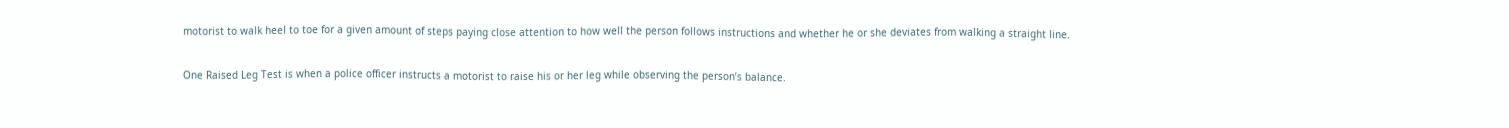motorist to walk heel to toe for a given amount of steps paying close attention to how well the person follows instructions and whether he or she deviates from walking a straight line.

One Raised Leg Test is when a police officer instructs a motorist to raise his or her leg while observing the person’s balance.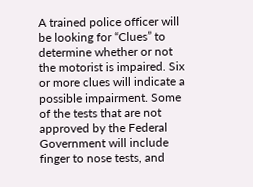A trained police officer will be looking for “Clues” to determine whether or not the motorist is impaired. Six or more clues will indicate a possible impairment. Some of the tests that are not approved by the Federal Government will include finger to nose tests, and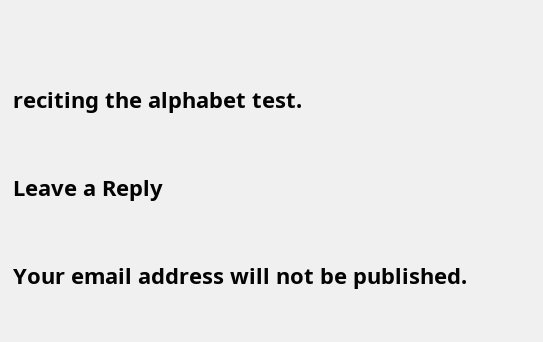reciting the alphabet test.

Leave a Reply

Your email address will not be published.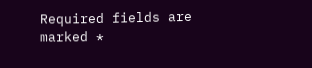Required fields are marked *